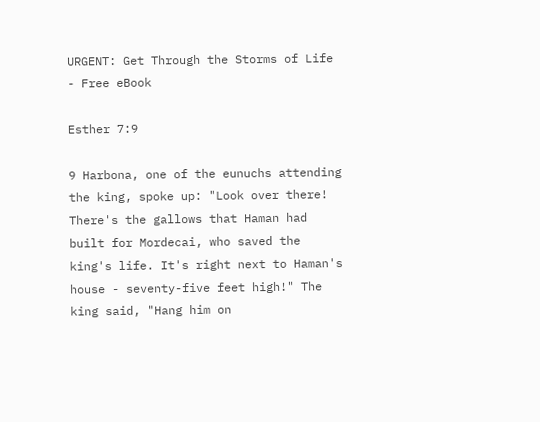URGENT: Get Through the Storms of Life - Free eBook

Esther 7:9

9 Harbona, one of the eunuchs attending the king, spoke up: "Look over there! There's the gallows that Haman had built for Mordecai, who saved the king's life. It's right next to Haman's house - seventy-five feet high!" The king said, "Hang him on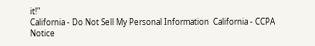it!"
California - Do Not Sell My Personal Information  California - CCPA Notice